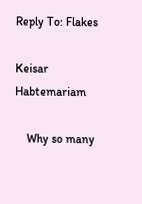Reply To: Flakes

Keisar Habtemariam

    Why so many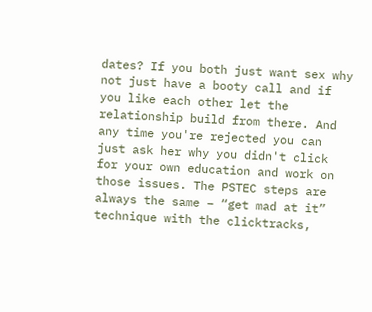dates? If you both just want sex why not just have a booty call and if you like each other let the relationship build from there. And any time you're rejected you can just ask her why you didn't click for your own education and work on those issues. The PSTEC steps are always the same – “get mad at it” technique with the clicktracks,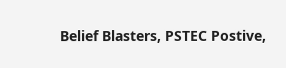Belief Blasters, PSTEC Postive,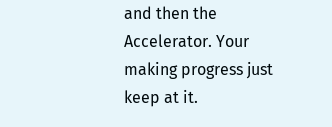and then the Accelerator. Your making progress just keep at it.